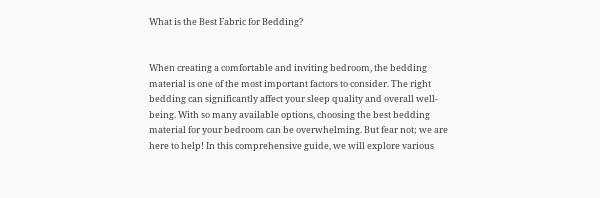What is the Best Fabric for Bedding?


When creating a comfortable and inviting bedroom, the bedding material is one of the most important factors to consider. The right bedding can significantly affect your sleep quality and overall well-being. With so many available options, choosing the best bedding material for your bedroom can be overwhelming. But fear not; we are here to help! In this comprehensive guide, we will explore various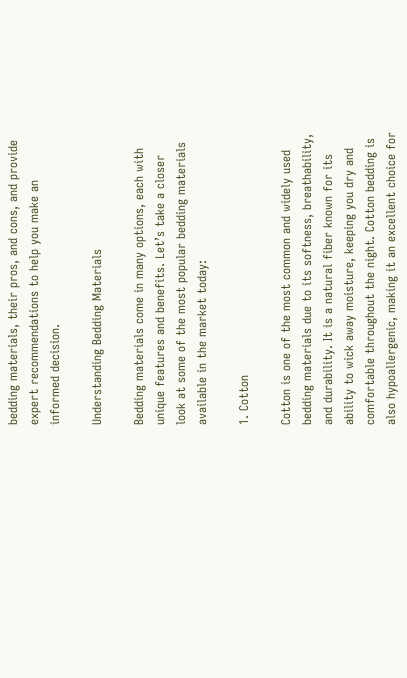bedding materials, their pros, and cons, and provide expert recommendations to help you make an informed decision.

Understanding Bedding Materials

Bedding materials come in many options, each with unique features and benefits. Let’s take a closer look at some of the most popular bedding materials available in the market today:

1. Cotton

Cotton is one of the most common and widely used bedding materials due to its softness, breathability, and durability. It is a natural fiber known for its ability to wick away moisture, keeping you dry and comfortable throughout the night. Cotton bedding is also hypoallergenic, making it an excellent choice for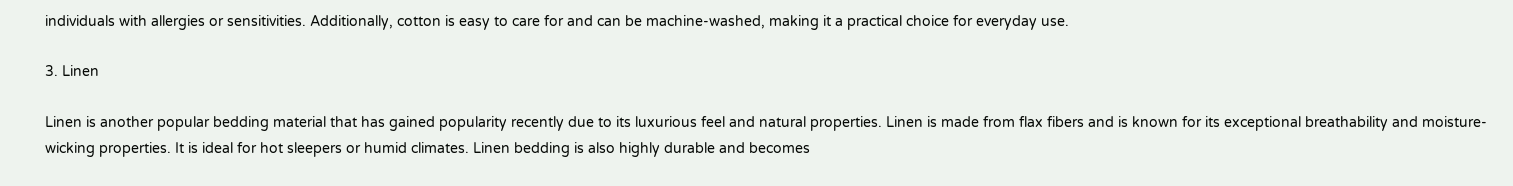individuals with allergies or sensitivities. Additionally, cotton is easy to care for and can be machine-washed, making it a practical choice for everyday use.

3. Linen

Linen is another popular bedding material that has gained popularity recently due to its luxurious feel and natural properties. Linen is made from flax fibers and is known for its exceptional breathability and moisture-wicking properties. It is ideal for hot sleepers or humid climates. Linen bedding is also highly durable and becomes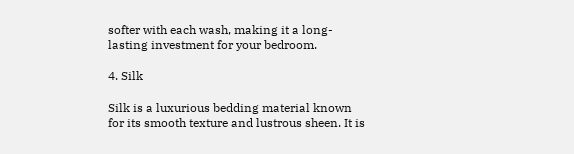softer with each wash, making it a long-lasting investment for your bedroom.

4. Silk

Silk is a luxurious bedding material known for its smooth texture and lustrous sheen. It is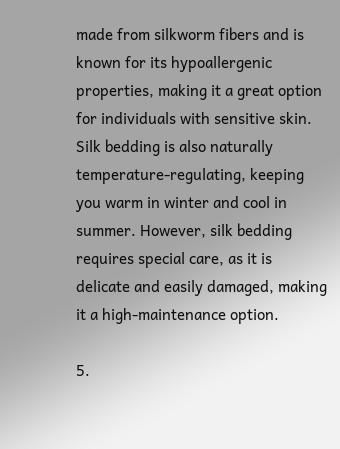made from silkworm fibers and is known for its hypoallergenic properties, making it a great option for individuals with sensitive skin. Silk bedding is also naturally temperature-regulating, keeping you warm in winter and cool in summer. However, silk bedding requires special care, as it is delicate and easily damaged, making it a high-maintenance option.

5.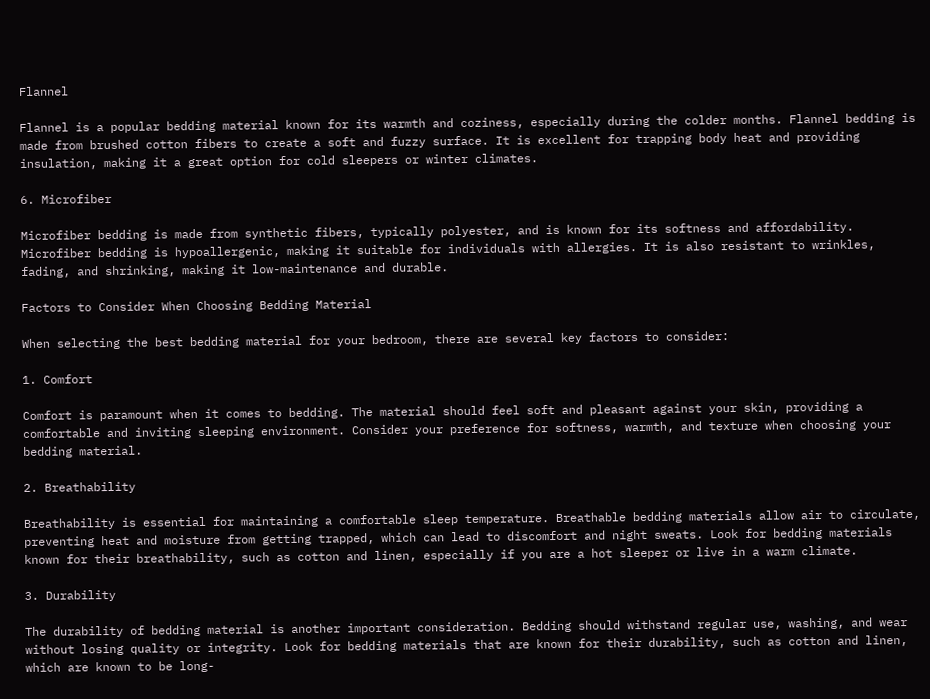Flannel

Flannel is a popular bedding material known for its warmth and coziness, especially during the colder months. Flannel bedding is made from brushed cotton fibers to create a soft and fuzzy surface. It is excellent for trapping body heat and providing insulation, making it a great option for cold sleepers or winter climates.

6. Microfiber

Microfiber bedding is made from synthetic fibers, typically polyester, and is known for its softness and affordability. Microfiber bedding is hypoallergenic, making it suitable for individuals with allergies. It is also resistant to wrinkles, fading, and shrinking, making it low-maintenance and durable.

Factors to Consider When Choosing Bedding Material

When selecting the best bedding material for your bedroom, there are several key factors to consider:

1. Comfort

Comfort is paramount when it comes to bedding. The material should feel soft and pleasant against your skin, providing a comfortable and inviting sleeping environment. Consider your preference for softness, warmth, and texture when choosing your bedding material.

2. Breathability

Breathability is essential for maintaining a comfortable sleep temperature. Breathable bedding materials allow air to circulate, preventing heat and moisture from getting trapped, which can lead to discomfort and night sweats. Look for bedding materials known for their breathability, such as cotton and linen, especially if you are a hot sleeper or live in a warm climate.

3. Durability

The durability of bedding material is another important consideration. Bedding should withstand regular use, washing, and wear without losing quality or integrity. Look for bedding materials that are known for their durability, such as cotton and linen, which are known to be long-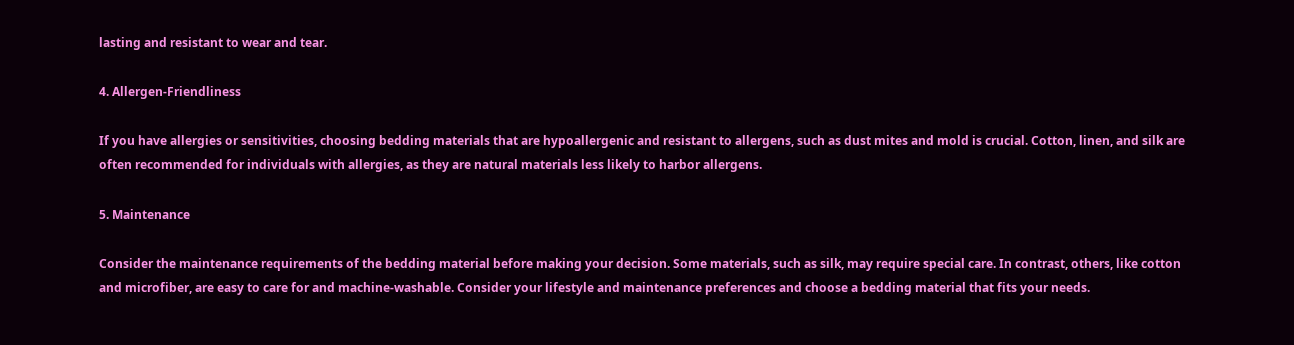lasting and resistant to wear and tear.

4. Allergen-Friendliness

If you have allergies or sensitivities, choosing bedding materials that are hypoallergenic and resistant to allergens, such as dust mites and mold is crucial. Cotton, linen, and silk are often recommended for individuals with allergies, as they are natural materials less likely to harbor allergens.

5. Maintenance

Consider the maintenance requirements of the bedding material before making your decision. Some materials, such as silk, may require special care. In contrast, others, like cotton and microfiber, are easy to care for and machine-washable. Consider your lifestyle and maintenance preferences and choose a bedding material that fits your needs.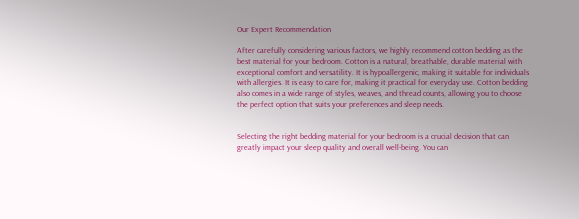Our Expert Recommendation

After carefully considering various factors, we highly recommend cotton bedding as the best material for your bedroom. Cotton is a natural, breathable, durable material with exceptional comfort and versatility. It is hypoallergenic, making it suitable for individuals with allergies. It is easy to care for, making it practical for everyday use. Cotton bedding also comes in a wide range of styles, weaves, and thread counts, allowing you to choose the perfect option that suits your preferences and sleep needs.


Selecting the right bedding material for your bedroom is a crucial decision that can greatly impact your sleep quality and overall well-being. You can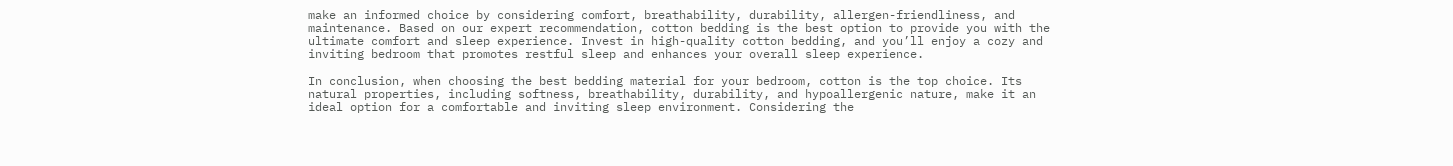make an informed choice by considering comfort, breathability, durability, allergen-friendliness, and maintenance. Based on our expert recommendation, cotton bedding is the best option to provide you with the ultimate comfort and sleep experience. Invest in high-quality cotton bedding, and you’ll enjoy a cozy and inviting bedroom that promotes restful sleep and enhances your overall sleep experience.

In conclusion, when choosing the best bedding material for your bedroom, cotton is the top choice. Its natural properties, including softness, breathability, durability, and hypoallergenic nature, make it an ideal option for a comfortable and inviting sleep environment. Considering the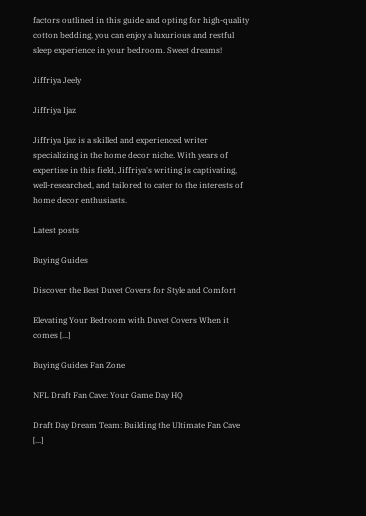factors outlined in this guide and opting for high-quality cotton bedding, you can enjoy a luxurious and restful sleep experience in your bedroom. Sweet dreams!

Jiffriya Jeely

Jiffriya Ijaz

Jiffriya Ijaz is a skilled and experienced writer specializing in the home decor niche. With years of expertise in this field, Jiffriya's writing is captivating, well-researched, and tailored to cater to the interests of home decor enthusiasts.

Latest posts

Buying Guides

Discover the Best Duvet Covers for Style and Comfort

Elevating Your Bedroom with Duvet Covers When it comes [...]

Buying Guides Fan Zone

NFL Draft Fan Cave: Your Game Day HQ

Draft Day Dream Team: Building the Ultimate Fan Cave [...]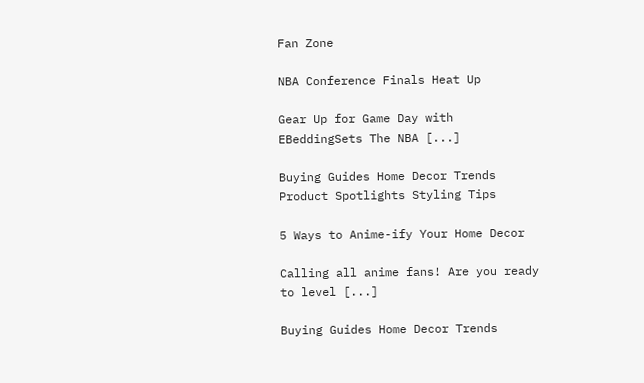Fan Zone

NBA Conference Finals Heat Up

Gear Up for Game Day with EBeddingSets The NBA [...]

Buying Guides Home Decor Trends Product Spotlights Styling Tips

5 Ways to Anime-ify Your Home Decor

Calling all anime fans! Are you ready to level [...]

Buying Guides Home Decor Trends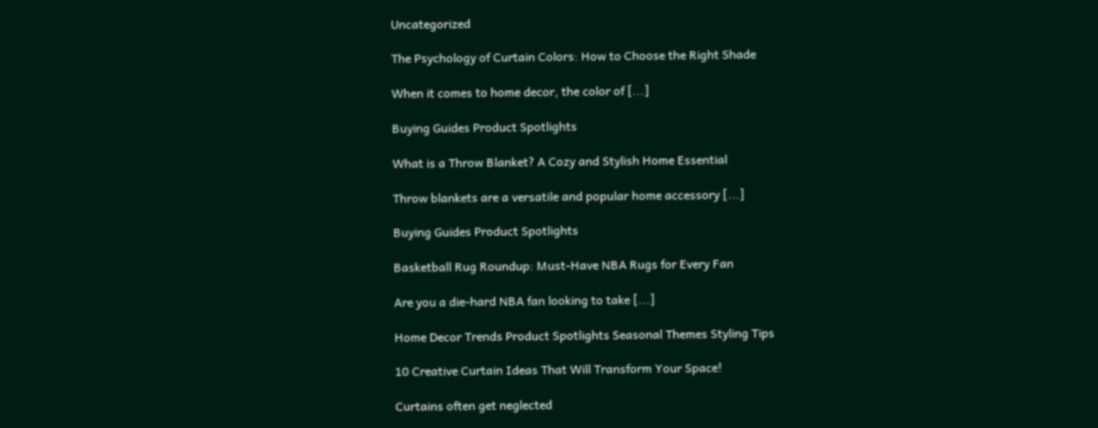Uncategorized

The Psychology of Curtain Colors: How to Choose the Right Shade

When it comes to home decor, the color of [...]

Buying Guides Product Spotlights

What is a Throw Blanket? A Cozy and Stylish Home Essential

Throw blankets are a versatile and popular home accessory [...]

Buying Guides Product Spotlights

Basketball Rug Roundup: Must-Have NBA Rugs for Every Fan

Are you a die-hard NBA fan looking to take [...]

Home Decor Trends Product Spotlights Seasonal Themes Styling Tips

10 Creative Curtain Ideas That Will Transform Your Space!

Curtains often get neglected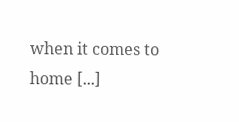when it comes to home [...]